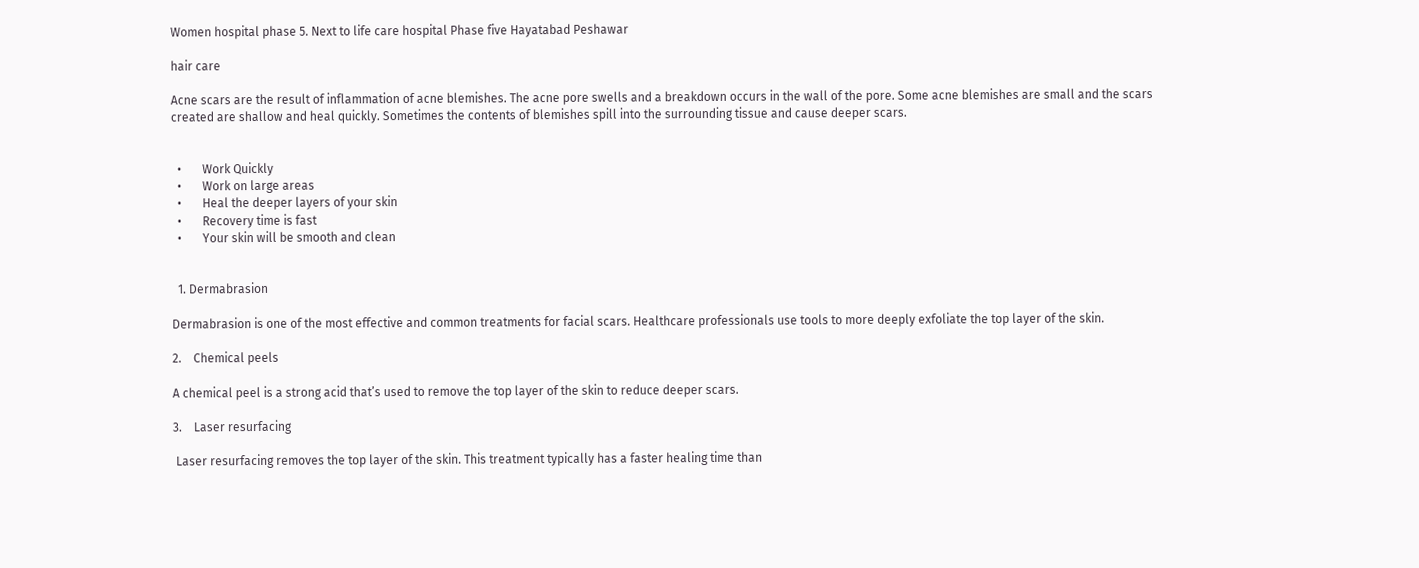Women hospital phase 5. Next to life care hospital Phase five Hayatabad Peshawar

hair care

Acne scars are the result of inflammation of acne blemishes. The acne pore swells and a breakdown occurs in the wall of the pore. Some acne blemishes are small and the scars created are shallow and heal quickly. Sometimes the contents of blemishes spill into the surrounding tissue and cause deeper scars.


  •       Work Quickly
  •       Work on large areas
  •       Heal the deeper layers of your skin
  •       Recovery time is fast
  •       Your skin will be smooth and clean


  1. Dermabrasion

Dermabrasion is one of the most effective and common treatments for facial scars. Healthcare professionals use tools to more deeply exfoliate the top layer of the skin.

2.    Chemical peels

A chemical peel is a strong acid that’s used to remove the top layer of the skin to reduce deeper scars.

3.    Laser resurfacing

 Laser resurfacing removes the top layer of the skin. This treatment typically has a faster healing time than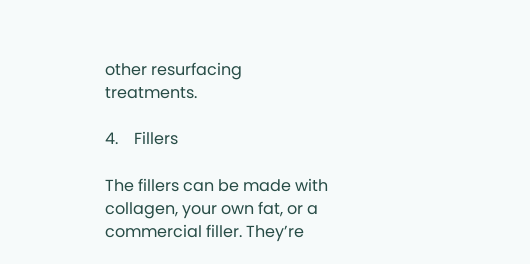other resurfacing treatments.

4.    Fillers

The fillers can be made with collagen, your own fat, or a commercial filler. They’re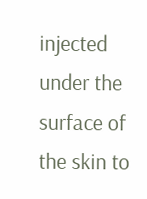injected under the surface of the skin to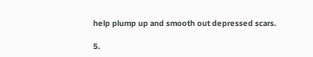help plump up and smooth out depressed scars.

5.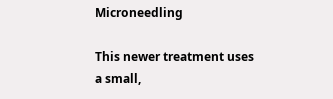Microneedling

This newer treatment uses a small,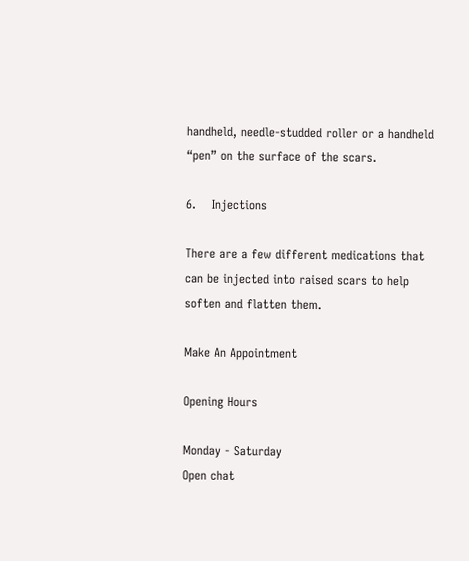handheld, needle-studded roller or a handheld “pen” on the surface of the scars.

6.    Injections

There are a few different medications that can be injected into raised scars to help soften and flatten them.

Make An Appointment

Opening Hours

Monday - Saturday
Open chat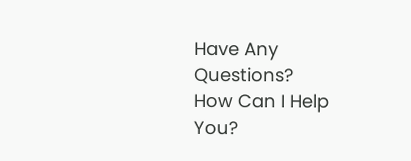Have Any Questions?
How Can I Help You?